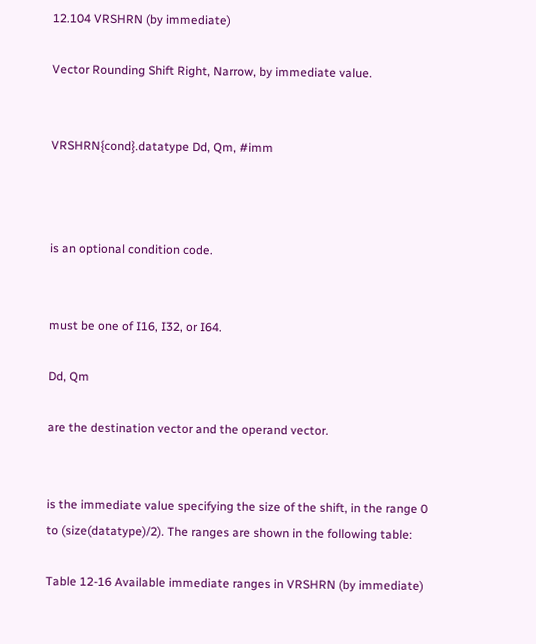12.104 VRSHRN (by immediate)

Vector Rounding Shift Right, Narrow, by immediate value.


VRSHRN{cond}.datatype Dd, Qm, #imm



is an optional condition code.


must be one of I16, I32, or I64.

Dd, Qm

are the destination vector and the operand vector.


is the immediate value specifying the size of the shift, in the range 0 to (size(datatype)/2). The ranges are shown in the following table:

Table 12-16 Available immediate ranges in VRSHRN (by immediate)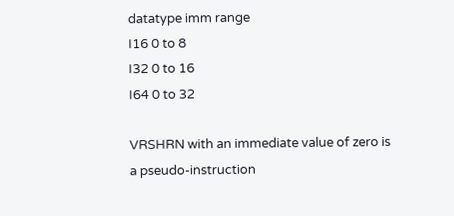datatype imm range
I16 0 to 8
I32 0 to 16
I64 0 to 32

VRSHRN with an immediate value of zero is a pseudo-instruction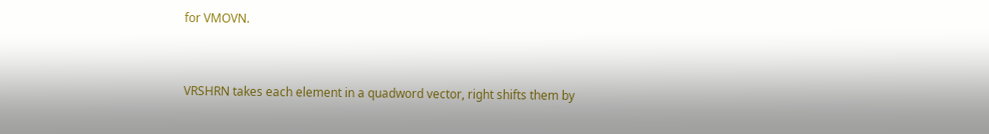for VMOVN.


VRSHRN takes each element in a quadword vector, right shifts them by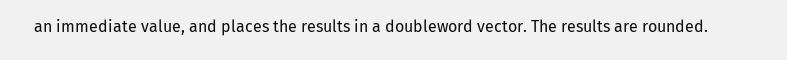an immediate value, and places the results in a doubleword vector. The results are rounded.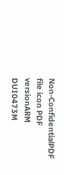Non-ConfidentialPDF file icon PDF versionARM DUI0473M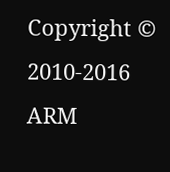Copyright © 2010-2016 ARM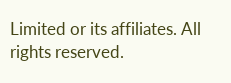Limited or its affiliates. All rights reserved.